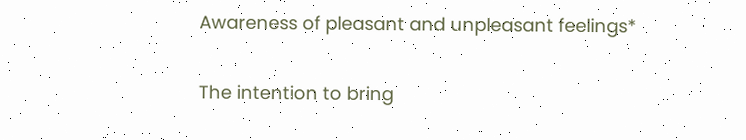Awareness of pleasant and unpleasant feelings*

The intention to bring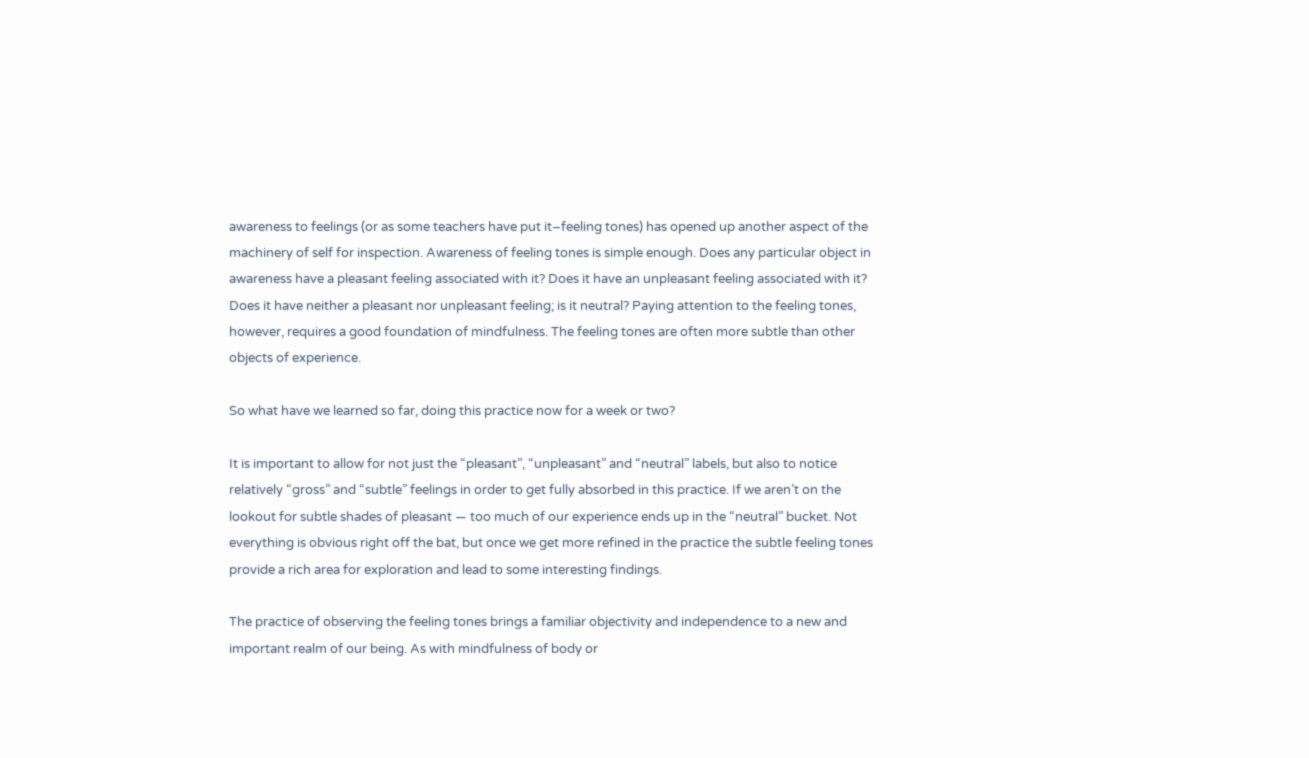awareness to feelings (or as some teachers have put it–feeling tones) has opened up another aspect of the machinery of self for inspection. Awareness of feeling tones is simple enough. Does any particular object in awareness have a pleasant feeling associated with it? Does it have an unpleasant feeling associated with it? Does it have neither a pleasant nor unpleasant feeling; is it neutral? Paying attention to the feeling tones, however, requires a good foundation of mindfulness. The feeling tones are often more subtle than other objects of experience.

So what have we learned so far, doing this practice now for a week or two?

It is important to allow for not just the “pleasant”, “unpleasant” and “neutral” labels, but also to notice relatively “gross” and “subtle” feelings in order to get fully absorbed in this practice. If we aren’t on the lookout for subtle shades of pleasant — too much of our experience ends up in the “neutral” bucket. Not everything is obvious right off the bat, but once we get more refined in the practice the subtle feeling tones provide a rich area for exploration and lead to some interesting findings.

The practice of observing the feeling tones brings a familiar objectivity and independence to a new and important realm of our being. As with mindfulness of body or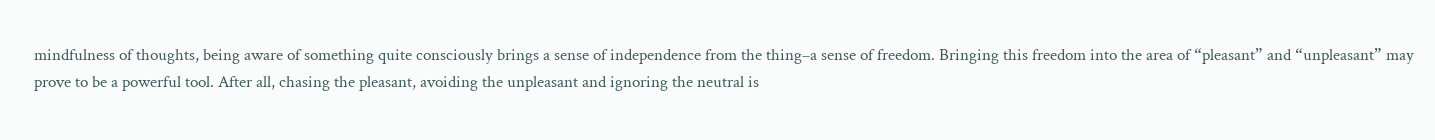mindfulness of thoughts, being aware of something quite consciously brings a sense of independence from the thing–a sense of freedom. Bringing this freedom into the area of “pleasant” and “unpleasant” may prove to be a powerful tool. After all, chasing the pleasant, avoiding the unpleasant and ignoring the neutral is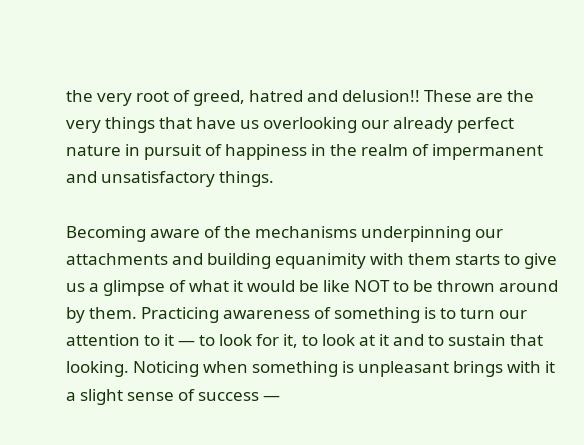the very root of greed, hatred and delusion!! These are the very things that have us overlooking our already perfect nature in pursuit of happiness in the realm of impermanent and unsatisfactory things.

Becoming aware of the mechanisms underpinning our attachments and building equanimity with them starts to give us a glimpse of what it would be like NOT to be thrown around by them. Practicing awareness of something is to turn our attention to it — to look for it, to look at it and to sustain that looking. Noticing when something is unpleasant brings with it a slight sense of success —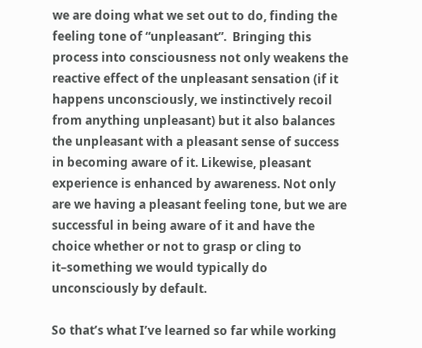we are doing what we set out to do, finding the feeling tone of “unpleasant”.  Bringing this process into consciousness not only weakens the reactive effect of the unpleasant sensation (if it happens unconsciously, we instinctively recoil from anything unpleasant) but it also balances the unpleasant with a pleasant sense of success in becoming aware of it. Likewise, pleasant experience is enhanced by awareness. Not only are we having a pleasant feeling tone, but we are successful in being aware of it and have the choice whether or not to grasp or cling to it–something we would typically do unconsciously by default.

So that’s what I’ve learned so far while working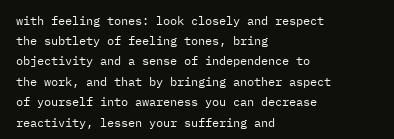with feeling tones: look closely and respect the subtlety of feeling tones, bring objectivity and a sense of independence to the work, and that by bringing another aspect of yourself into awareness you can decrease reactivity, lessen your suffering and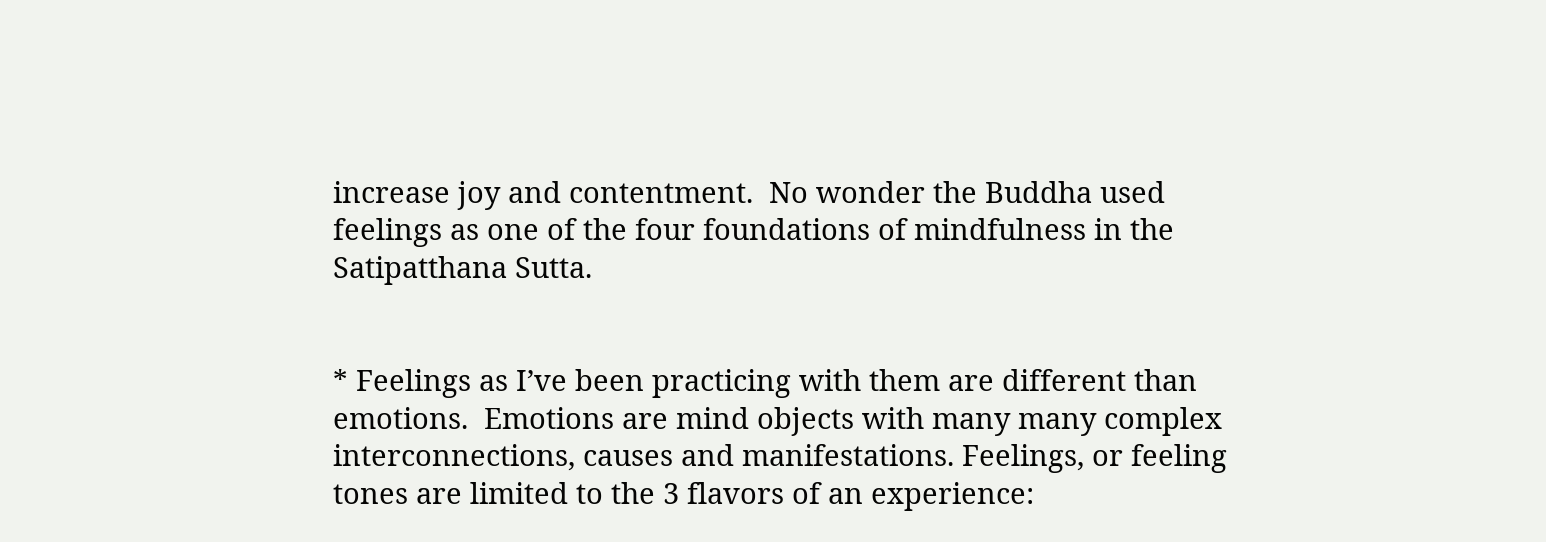increase joy and contentment.  No wonder the Buddha used feelings as one of the four foundations of mindfulness in the Satipatthana Sutta.


* Feelings as I’ve been practicing with them are different than emotions.  Emotions are mind objects with many many complex interconnections, causes and manifestations. Feelings, or feeling tones are limited to the 3 flavors of an experience: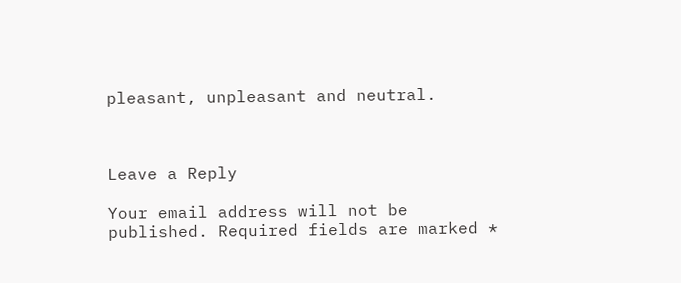pleasant, unpleasant and neutral.



Leave a Reply

Your email address will not be published. Required fields are marked *